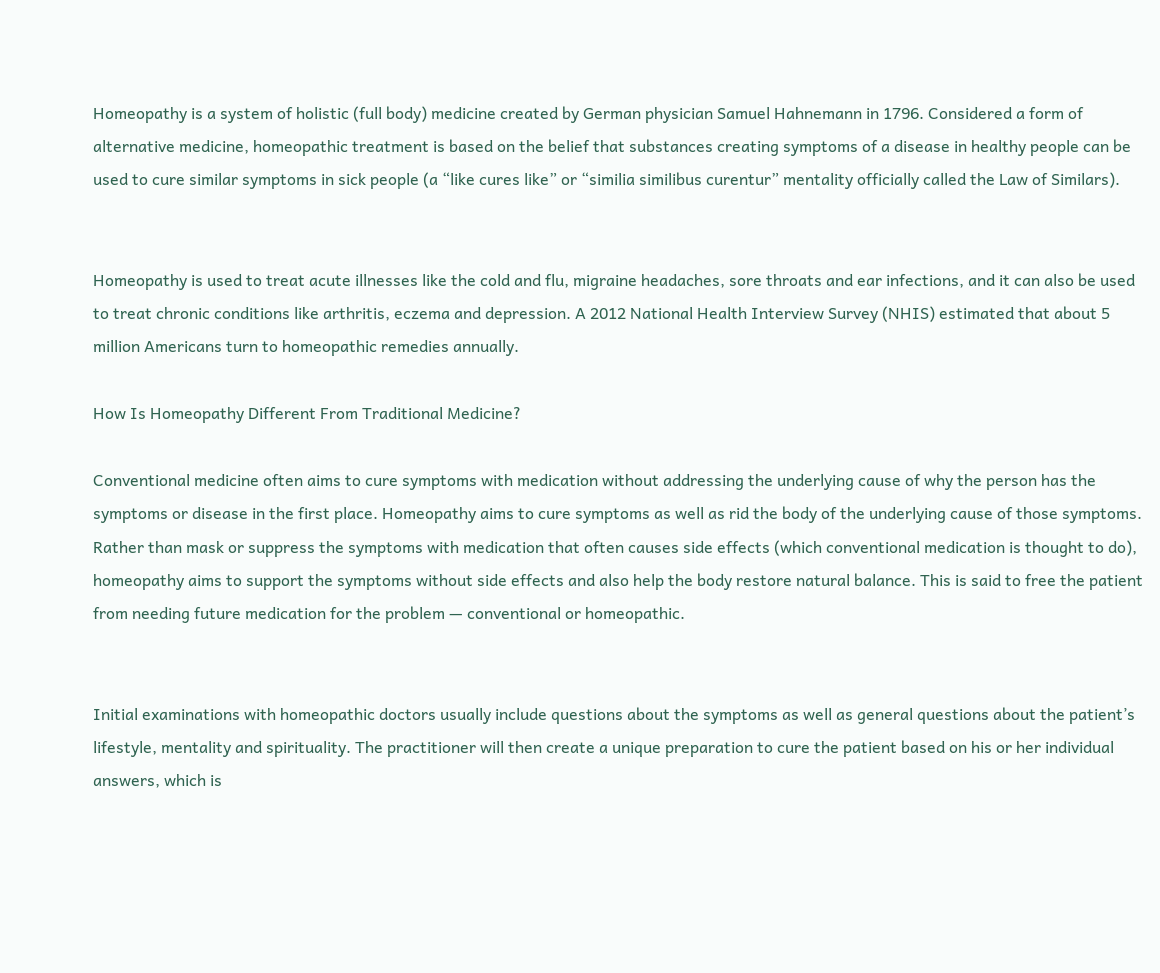Homeopathy is a system of holistic (full body) medicine created by German physician Samuel Hahnemann in 1796. Considered a form of alternative medicine, homeopathic treatment is based on the belief that substances creating symptoms of a disease in healthy people can be used to cure similar symptoms in sick people (a “like cures like” or “similia similibus curentur” mentality officially called the Law of Similars).


Homeopathy is used to treat acute illnesses like the cold and flu, migraine headaches, sore throats and ear infections, and it can also be used to treat chronic conditions like arthritis, eczema and depression. A 2012 National Health Interview Survey (NHIS) estimated that about 5 million Americans turn to homeopathic remedies annually.

How Is Homeopathy Different From Traditional Medicine?

Conventional medicine often aims to cure symptoms with medication without addressing the underlying cause of why the person has the symptoms or disease in the first place. Homeopathy aims to cure symptoms as well as rid the body of the underlying cause of those symptoms. Rather than mask or suppress the symptoms with medication that often causes side effects (which conventional medication is thought to do), homeopathy aims to support the symptoms without side effects and also help the body restore natural balance. This is said to free the patient from needing future medication for the problem — conventional or homeopathic.


Initial examinations with homeopathic doctors usually include questions about the symptoms as well as general questions about the patient’s lifestyle, mentality and spirituality. The practitioner will then create a unique preparation to cure the patient based on his or her individual answers, which is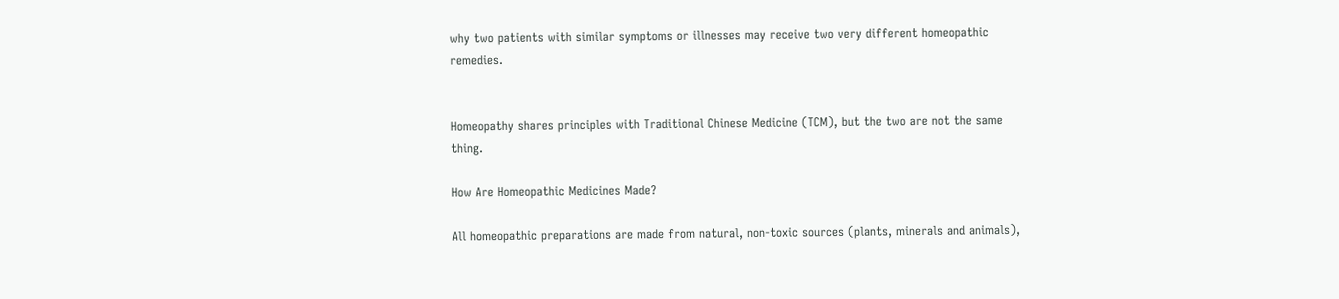why two patients with similar symptoms or illnesses may receive two very different homeopathic remedies.


Homeopathy shares principles with Traditional Chinese Medicine (TCM), but the two are not the same thing.

How Are Homeopathic Medicines Made?

All homeopathic preparations are made from natural, non-toxic sources (plants, minerals and animals),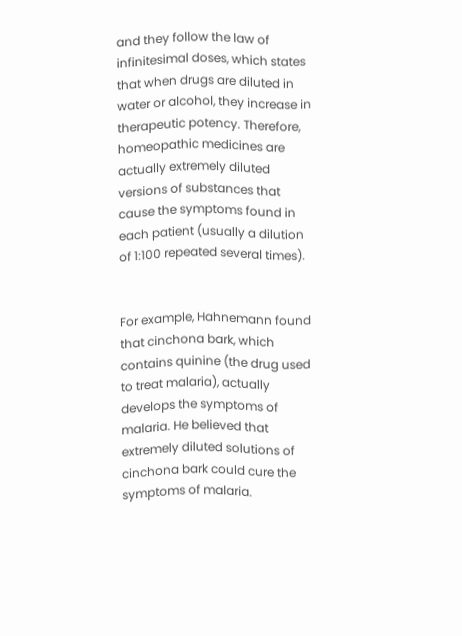and they follow the law of infinitesimal doses, which states that when drugs are diluted in water or alcohol, they increase in therapeutic potency. Therefore, homeopathic medicines are actually extremely diluted versions of substances that cause the symptoms found in each patient (usually a dilution of 1:100 repeated several times).


For example, Hahnemann found that cinchona bark, which contains quinine (the drug used to treat malaria), actually develops the symptoms of malaria. He believed that extremely diluted solutions of cinchona bark could cure the symptoms of malaria.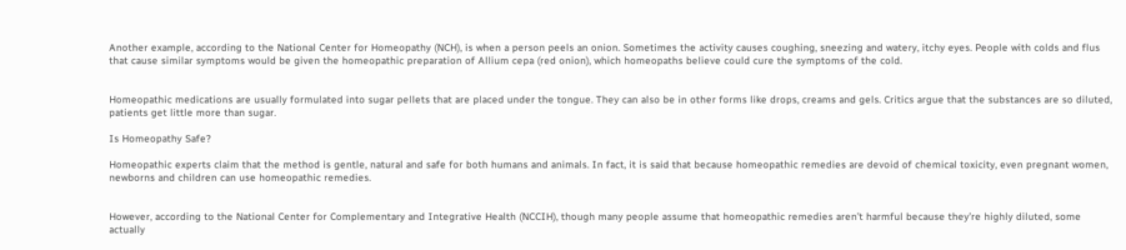Another example, according to the National Center for Homeopathy (NCH), is when a person peels an onion. Sometimes the activity causes coughing, sneezing and watery, itchy eyes. People with colds and flus that cause similar symptoms would be given the homeopathic preparation of Allium cepa (red onion), which homeopaths believe could cure the symptoms of the cold.


Homeopathic medications are usually formulated into sugar pellets that are placed under the tongue. They can also be in other forms like drops, creams and gels. Critics argue that the substances are so diluted, patients get little more than sugar.

Is Homeopathy Safe?

Homeopathic experts claim that the method is gentle, natural and safe for both humans and animals. In fact, it is said that because homeopathic remedies are devoid of chemical toxicity, even pregnant women, newborns and children can use homeopathic remedies.


However, according to the National Center for Complementary and Integrative Health (NCCIH), though many people assume that homeopathic remedies aren’t harmful because they’re highly diluted, some actually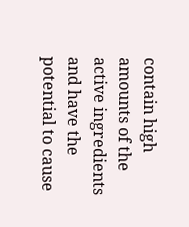contain high amounts of the active ingredients and have the potential to cause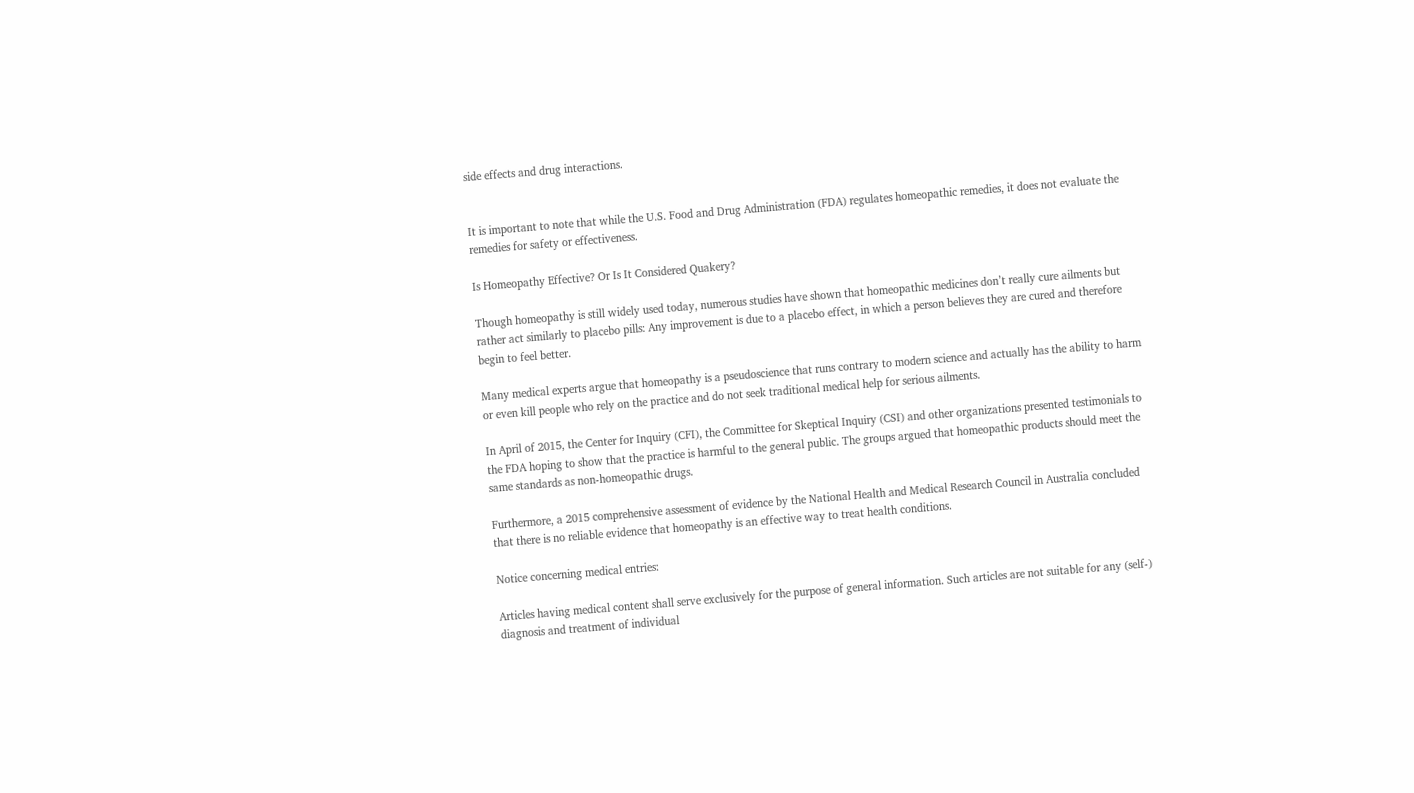side effects and drug interactions.


It is important to note that while the U.S. Food and Drug Administration (FDA) regulates homeopathic remedies, it does not evaluate the remedies for safety or effectiveness.

Is Homeopathy Effective? Or Is It Considered Quakery?

Though homeopathy is still widely used today, numerous studies have shown that homeopathic medicines don’t really cure ailments but rather act similarly to placebo pills: Any improvement is due to a placebo effect, in which a person believes they are cured and therefore begin to feel better.

Many medical experts argue that homeopathy is a pseudoscience that runs contrary to modern science and actually has the ability to harm or even kill people who rely on the practice and do not seek traditional medical help for serious ailments.

In April of 2015, the Center for Inquiry (CFI), the Committee for Skeptical Inquiry (CSI) and other organizations presented testimonials to the FDA hoping to show that the practice is harmful to the general public. The groups argued that homeopathic products should meet the same standards as non-homeopathic drugs.

Furthermore, a 2015 comprehensive assessment of evidence by the National Health and Medical Research Council in Australia concluded that there is no reliable evidence that homeopathy is an effective way to treat health conditions.

Notice concerning medical entries:

Articles having medical content shall serve exclusively for the purpose of general information. Such articles are not suitable for any (self-) diagnosis and treatment of individual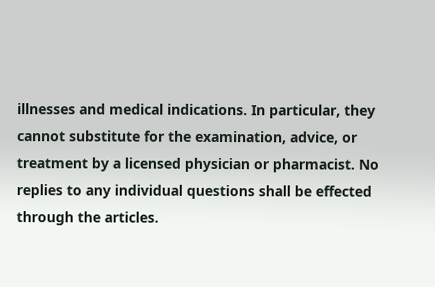illnesses and medical indications. In particular, they cannot substitute for the examination, advice, or treatment by a licensed physician or pharmacist. No replies to any individual questions shall be effected through the articles.